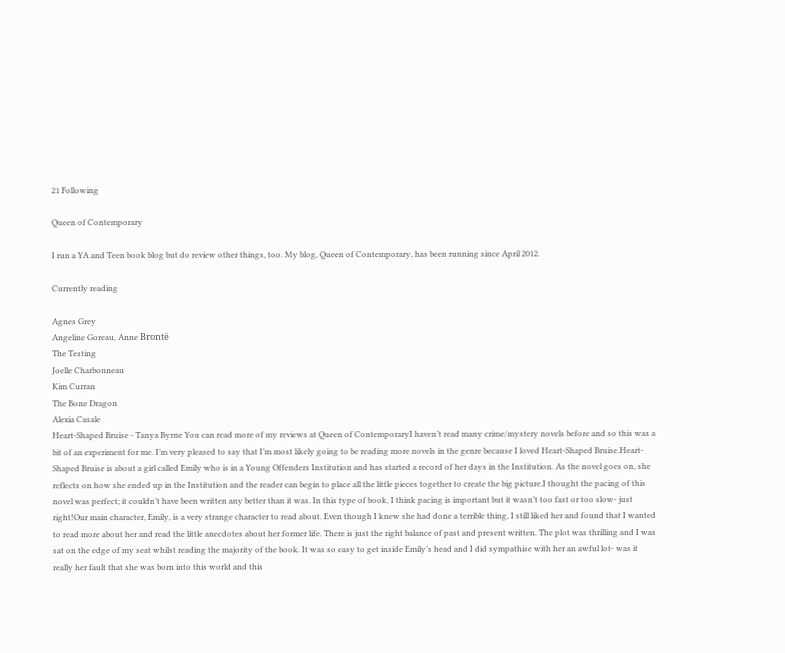21 Following

Queen of Contemporary

I run a YA and Teen book blog but do review other things, too. My blog, Queen of Contemporary, has been running since April 2012.

Currently reading

Agnes Grey
Angeline Goreau, Anne Brontë
The Testing
Joelle Charbonneau
Kim Curran
The Bone Dragon
Alexia Casale
Heart-Shaped Bruise - Tanya Byrne You can read more of my reviews at Queen of ContemporaryI haven’t read many crime/mystery novels before and so this was a bit of an experiment for me. I’m very pleased to say that I’m most likely going to be reading more novels in the genre because I loved Heart-Shaped Bruise.Heart-Shaped Bruise is about a girl called Emily who is in a Young Offenders Institution and has started a record of her days in the Institution. As the novel goes on, she reflects on how she ended up in the Institution and the reader can begin to place all the little pieces together to create the big picture.I thought the pacing of this novel was perfect; it couldn’t have been written any better than it was. In this type of book, I think pacing is important but it wasn’t too fast or too slow- just right!Our main character, Emily, is a very strange character to read about. Even though I knew she had done a terrible thing, I still liked her and found that I wanted to read more about her and read the little anecdotes about her former life. There is just the right balance of past and present written. The plot was thrilling and I was sat on the edge of my seat whilst reading the majority of the book. It was so easy to get inside Emily’s head and I did sympathise with her an awful lot- was it really her fault that she was born into this world and this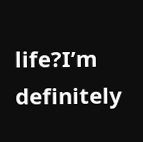life?I’m definitely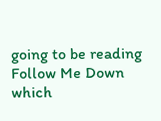going to be reading Follow Me Down which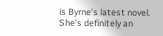is Byrne’s latest novel. She’s definitely an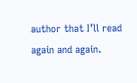author that I’ll read again and again.